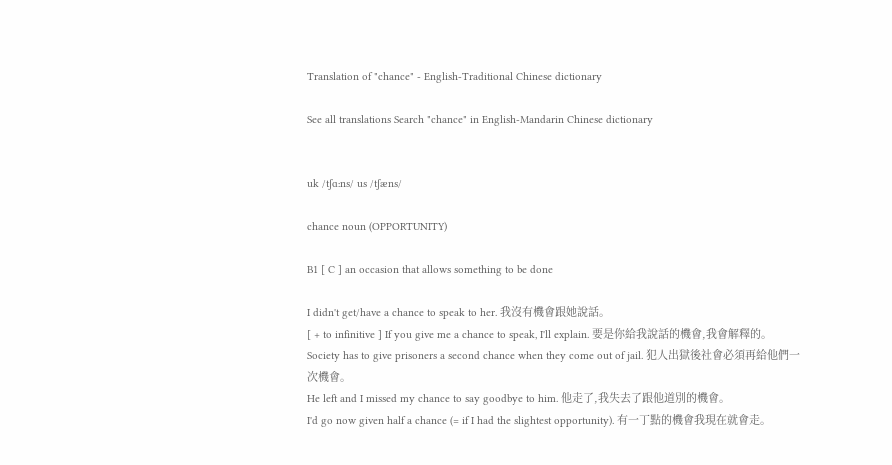Translation of "chance" - English-Traditional Chinese dictionary

See all translations Search "chance" in English-Mandarin Chinese dictionary


uk /tʃɑːns/ us /tʃæns/

chance noun (OPPORTUNITY)

B1 [ C ] an occasion that allows something to be done

I didn't get/have a chance to speak to her. 我沒有機會跟她說話。
[ + to infinitive ] If you give me a chance to speak, I'll explain. 要是你給我說話的機會,我會解釋的。
Society has to give prisoners a second chance when they come out of jail. 犯人出獄後社會必須再給他們一次機會。
He left and I missed my chance to say goodbye to him. 他走了,我失去了跟他道別的機會。
I'd go now given half a chance (= if I had the slightest opportunity). 有一丁點的機會我現在就會走。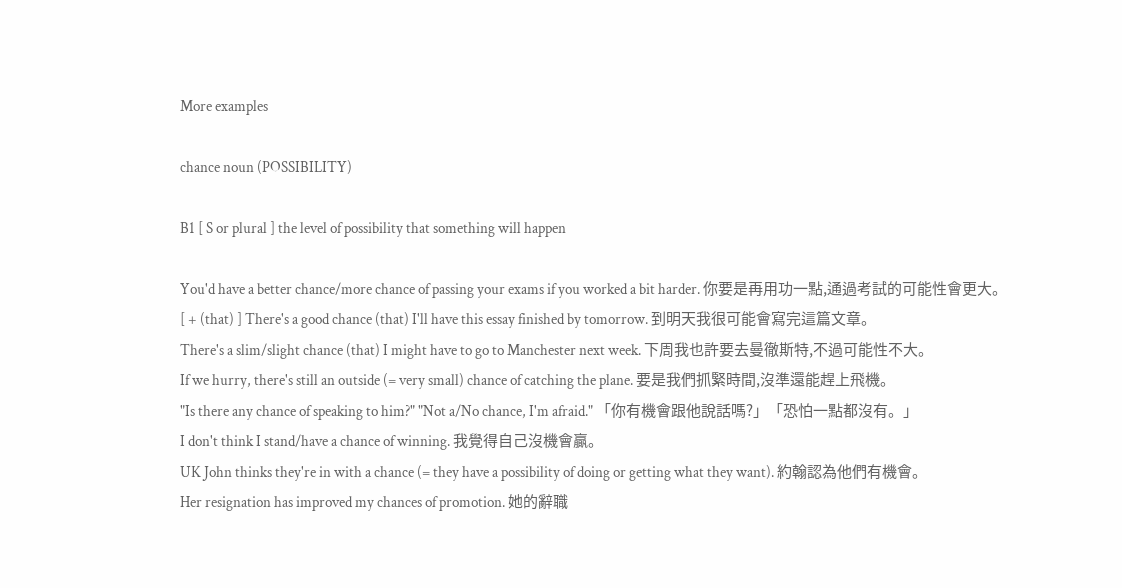More examples

chance noun (POSSIBILITY)

B1 [ S or plural ] the level of possibility that something will happen

You'd have a better chance/more chance of passing your exams if you worked a bit harder. 你要是再用功一點,通過考試的可能性會更大。
[ + (that) ] There's a good chance (that) I'll have this essay finished by tomorrow. 到明天我很可能會寫完這篇文章。
There's a slim/slight chance (that) I might have to go to Manchester next week. 下周我也許要去曼徹斯特,不過可能性不大。
If we hurry, there's still an outside (= very small) chance of catching the plane. 要是我們抓緊時間,沒準還能趕上飛機。
"Is there any chance of speaking to him?" "Not a/No chance, I'm afraid." 「你有機會跟他說話嗎?」「恐怕一點都沒有。」
I don't think I stand/have a chance of winning. 我覺得自己沒機會贏。
UK John thinks they're in with a chance (= they have a possibility of doing or getting what they want). 約翰認為他們有機會。
Her resignation has improved my chances of promotion. 她的辭職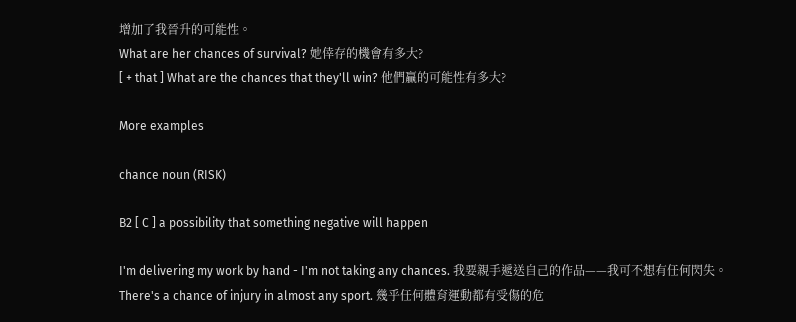增加了我晉升的可能性。
What are her chances of survival? 她倖存的機會有多大?
[ + that ] What are the chances that they'll win? 他們贏的可能性有多大?

More examples

chance noun (RISK)

B2 [ C ] a possibility that something negative will happen

I'm delivering my work by hand - I'm not taking any chances. 我要親手遞送自己的作品——我可不想有任何閃失。
There's a chance of injury in almost any sport. 幾乎任何體育運動都有受傷的危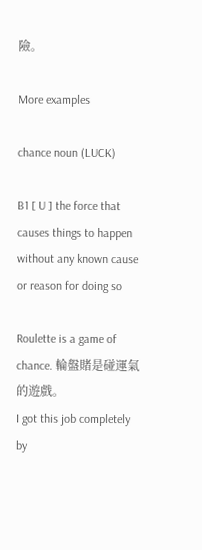險。

More examples

chance noun (LUCK)

B1 [ U ] the force that causes things to happen without any known cause or reason for doing so

Roulette is a game of chance. 輪盤賭是碰運氣的遊戲。
I got this job completely by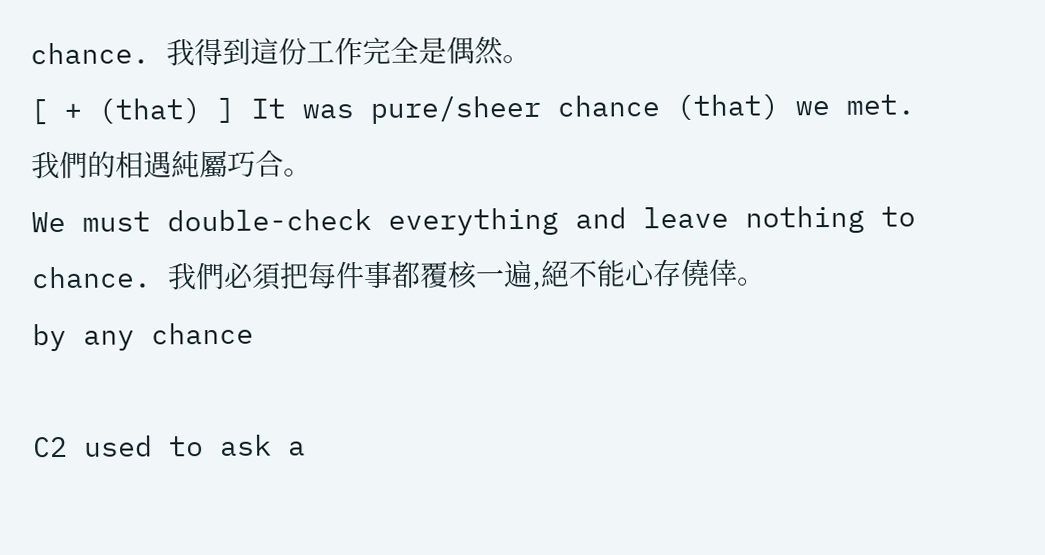chance. 我得到這份工作完全是偶然。
[ + (that) ] It was pure/sheer chance (that) we met. 我們的相遇純屬巧合。
We must double-check everything and leave nothing to chance. 我們必須把每件事都覆核一遍,絕不能心存僥倖。
by any chance

C2 used to ask a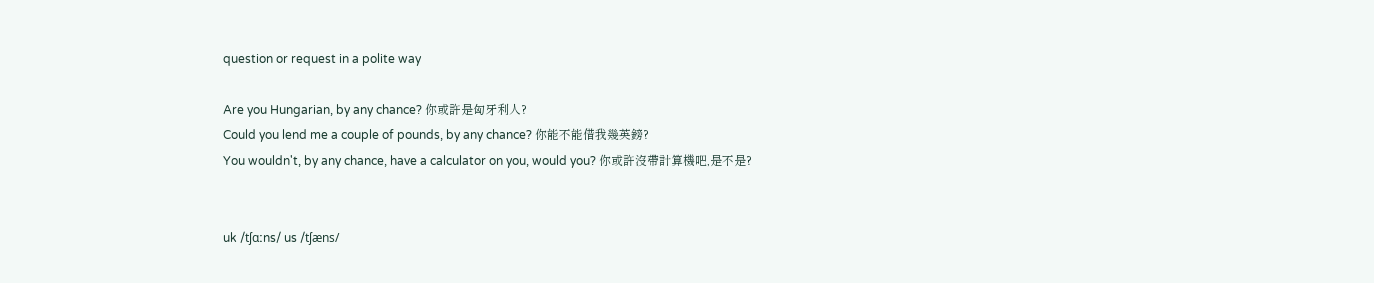question or request in a polite way

Are you Hungarian, by any chance? 你或許是匈牙利人?
Could you lend me a couple of pounds, by any chance? 你能不能借我幾英鎊?
You wouldn't, by any chance, have a calculator on you, would you? 你或許沒帶計算機吧,是不是?


uk /tʃɑːns/ us /tʃæns/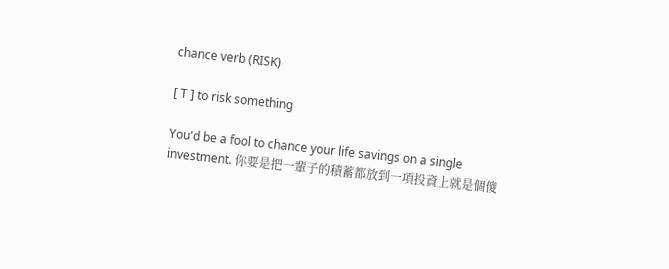chance verb (RISK)

[ T ] to risk something

You'd be a fool to chance your life savings on a single investment. 你要是把一輩子的積蓄都放到一項投資上就是個傻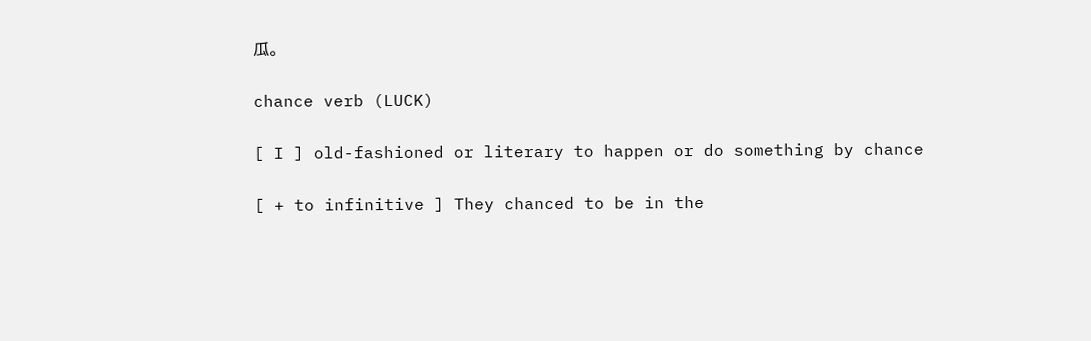瓜。

chance verb (LUCK)

[ I ] old-fashioned or literary to happen or do something by chance

[ + to infinitive ] They chanced to be in the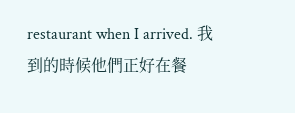restaurant when I arrived. 我到的時候他們正好在餐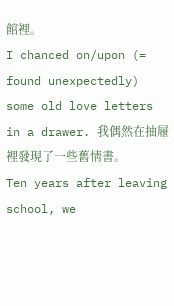館裡。
I chanced on/upon (= found unexpectedly) some old love letters in a drawer. 我偶然在抽屜裡發現了一些舊情書。
Ten years after leaving school, we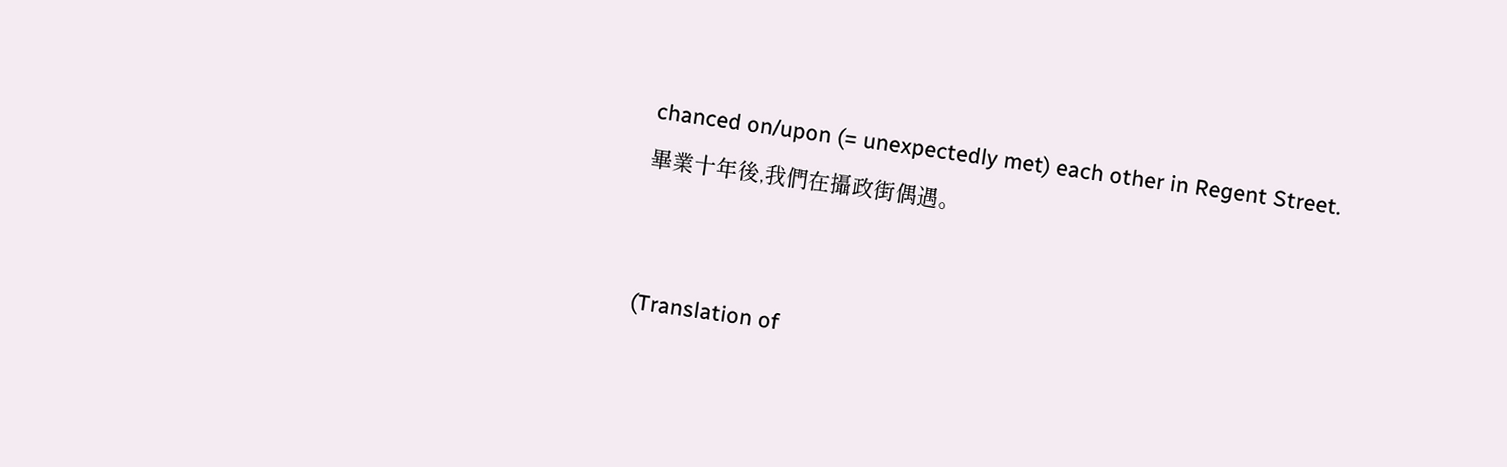chanced on/upon (= unexpectedly met) each other in Regent Street. 畢業十年後,我們在攝政街偶遇。


(Translation of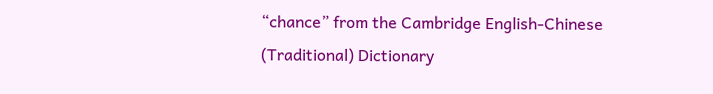“chance” from the Cambridge English-Chinese (Traditional) Dictionary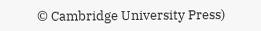© Cambridge University Press)